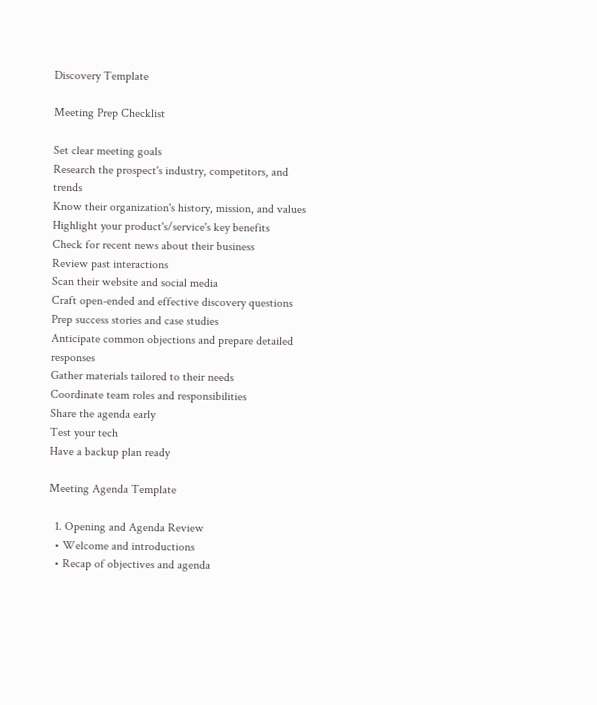Discovery Template

Meeting Prep Checklist

Set clear meeting goals
Research the prospect's industry, competitors, and trends
Know their organization's history, mission, and values
Highlight your product's/service's key benefits
Check for recent news about their business
Review past interactions
Scan their website and social media
Craft open-ended and effective discovery questions
Prep success stories and case studies
Anticipate common objections and prepare detailed responses
Gather materials tailored to their needs
Coordinate team roles and responsibilities
Share the agenda early
Test your tech
Have a backup plan ready

Meeting Agenda Template

  1. Opening and Agenda Review
  • Welcome and introductions
  • Recap of objectives and agenda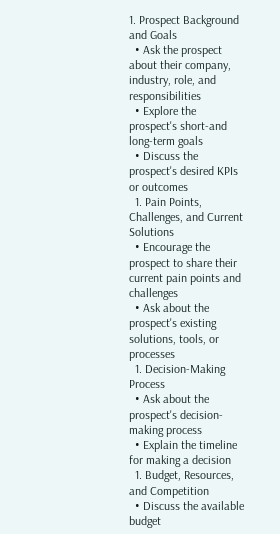1. Prospect Background and Goals
  • Ask the prospect about their company, industry, role, and responsibilities
  • Explore the prospect's short-and long-term goals
  • Discuss the prospect's desired KPIs or outcomes
  1. Pain Points, Challenges, and Current Solutions
  • Encourage the prospect to share their current pain points and challenges
  • Ask about the prospect's existing solutions, tools, or processes
  1. Decision-Making Process
  • Ask about the prospect's decision-making process
  • Explain the timeline for making a decision
  1. Budget, Resources, and Competition
  • Discuss the available budget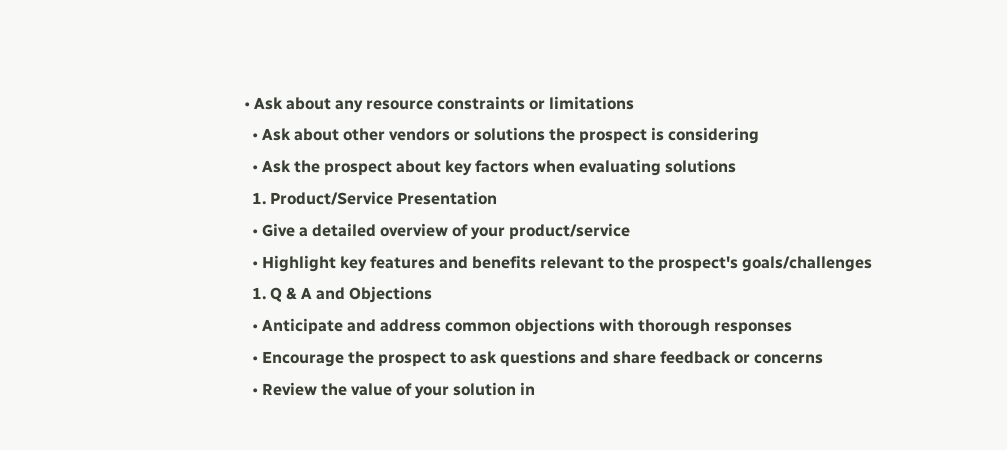• Ask about any resource constraints or limitations
  • Ask about other vendors or solutions the prospect is considering
  • Ask the prospect about key factors when evaluating solutions
  1. Product/Service Presentation
  • Give a detailed overview of your product/service
  • Highlight key features and benefits relevant to the prospect's goals/challenges
  1. Q & A and Objections
  • Anticipate and address common objections with thorough responses
  • Encourage the prospect to ask questions and share feedback or concerns
  • Review the value of your solution in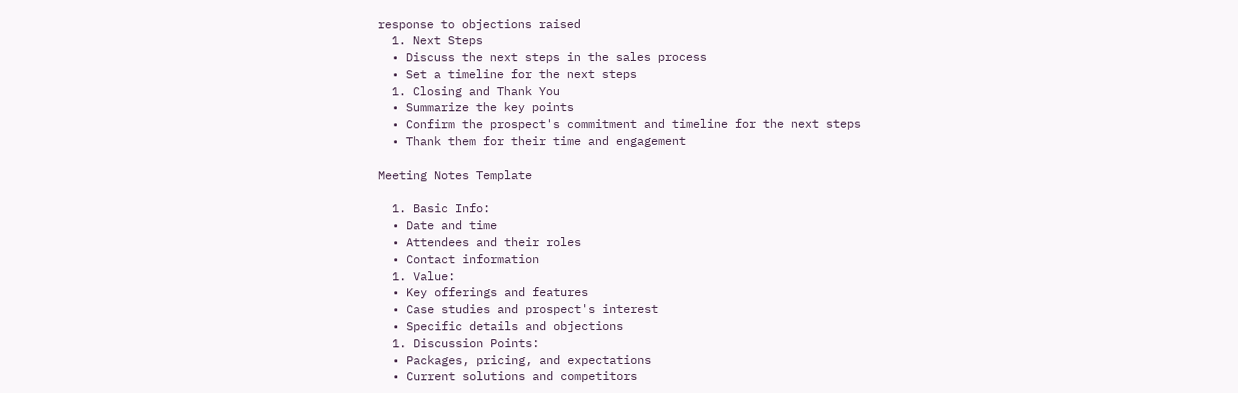response to objections raised
  1. Next Steps
  • Discuss the next steps in the sales process
  • Set a timeline for the next steps
  1. Closing and Thank You
  • Summarize the key points
  • Confirm the prospect's commitment and timeline for the next steps
  • Thank them for their time and engagement

Meeting Notes Template

  1. Basic Info:
  • Date and time
  • Attendees and their roles
  • Contact information
  1. Value:
  • Key offerings and features
  • Case studies and prospect's interest
  • Specific details and objections
  1. Discussion Points:
  • Packages, pricing, and expectations
  • Current solutions and competitors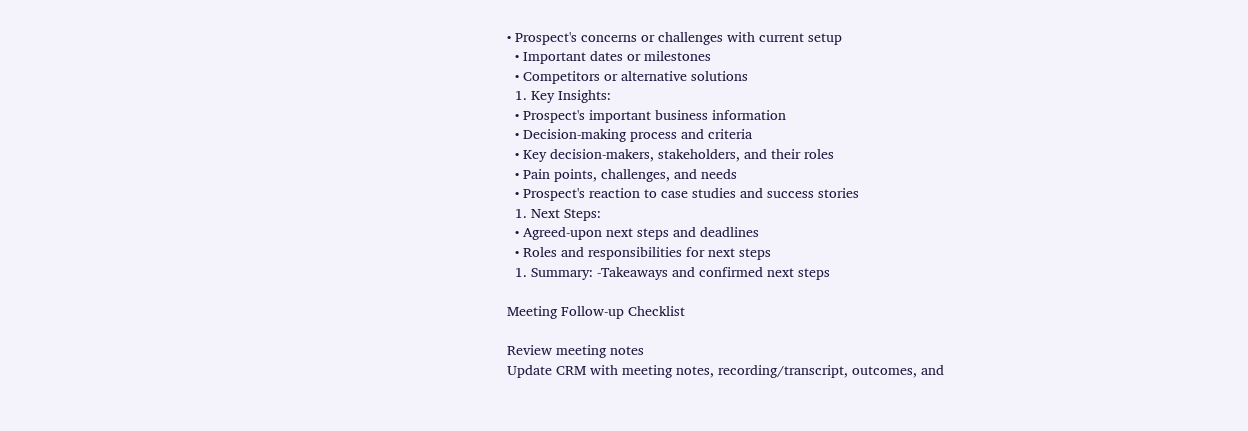• Prospect's concerns or challenges with current setup
  • Important dates or milestones
  • Competitors or alternative solutions
  1. Key Insights:
  • Prospect's important business information
  • Decision-making process and criteria
  • Key decision-makers, stakeholders, and their roles
  • Pain points, challenges, and needs
  • Prospect's reaction to case studies and success stories
  1. Next Steps:
  • Agreed-upon next steps and deadlines
  • Roles and responsibilities for next steps
  1. Summary: -Takeaways and confirmed next steps

Meeting Follow-up Checklist

Review meeting notes
Update CRM with meeting notes, recording/transcript, outcomes, and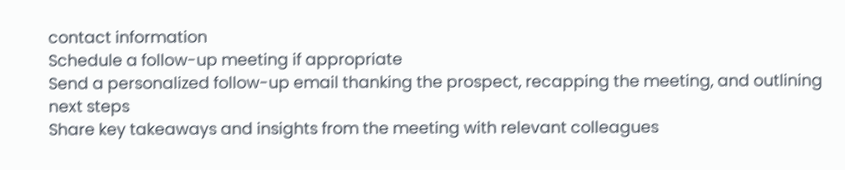contact information
Schedule a follow-up meeting if appropriate
Send a personalized follow-up email thanking the prospect, recapping the meeting, and outlining next steps
Share key takeaways and insights from the meeting with relevant colleagues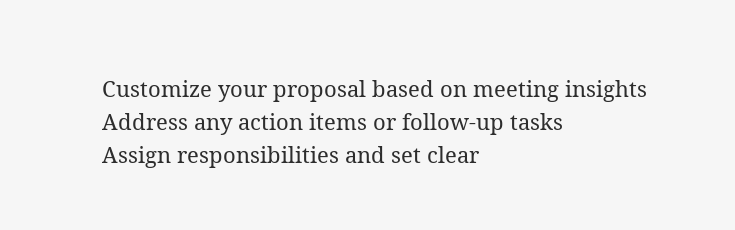Customize your proposal based on meeting insights
Address any action items or follow-up tasks
Assign responsibilities and set clear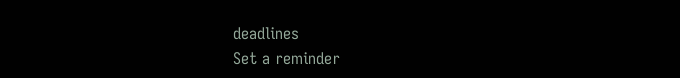deadlines
Set a reminder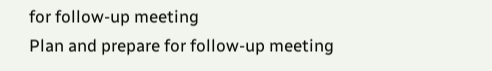for follow-up meeting
Plan and prepare for follow-up meeting